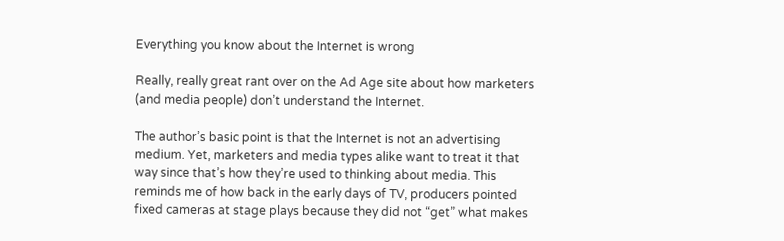Everything you know about the Internet is wrong

Really, really great rant over on the Ad Age site about how marketers (and media people) don’t understand the Internet.

The author’s basic point is that the Internet is not an advertising medium. Yet, marketers and media types alike want to treat it that way since that’s how they’re used to thinking about media. This reminds me of how back in the early days of TV, producers pointed fixed cameras at stage plays because they did not “get” what makes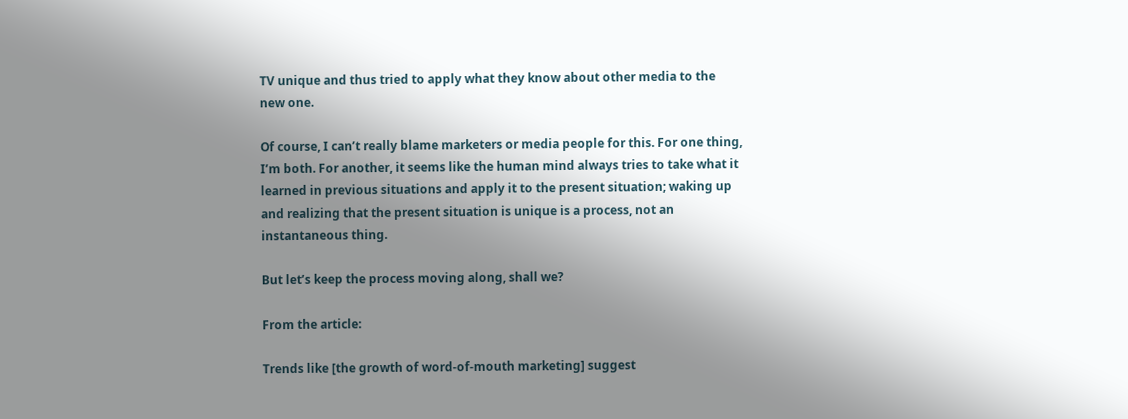TV unique and thus tried to apply what they know about other media to the new one.

Of course, I can’t really blame marketers or media people for this. For one thing, I’m both. For another, it seems like the human mind always tries to take what it learned in previous situations and apply it to the present situation; waking up and realizing that the present situation is unique is a process, not an instantaneous thing.

But let’s keep the process moving along, shall we?

From the article:

Trends like [the growth of word-of-mouth marketing] suggest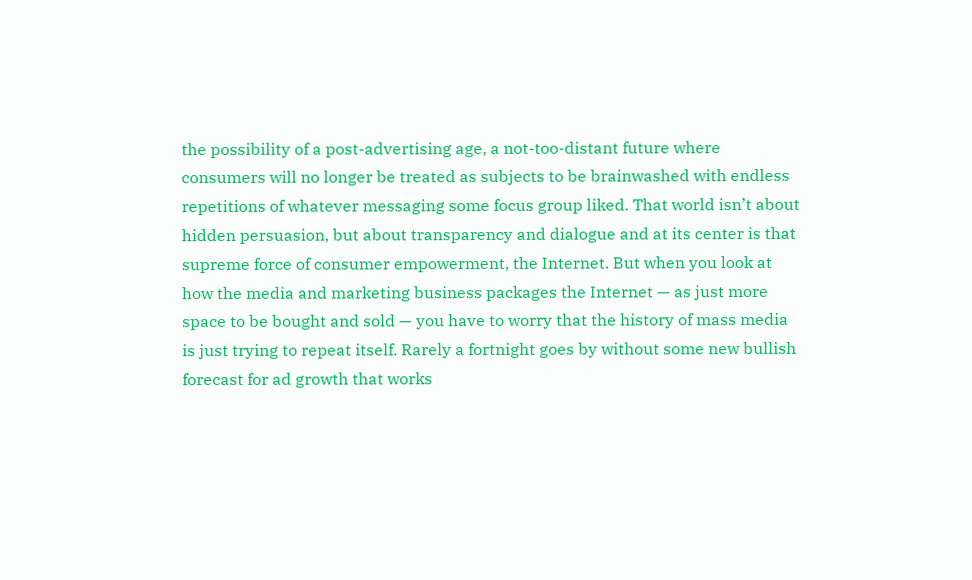the possibility of a post-advertising age, a not-too-distant future where consumers will no longer be treated as subjects to be brainwashed with endless repetitions of whatever messaging some focus group liked. That world isn’t about hidden persuasion, but about transparency and dialogue and at its center is that supreme force of consumer empowerment, the Internet. But when you look at how the media and marketing business packages the Internet — as just more space to be bought and sold — you have to worry that the history of mass media is just trying to repeat itself. Rarely a fortnight goes by without some new bullish forecast for ad growth that works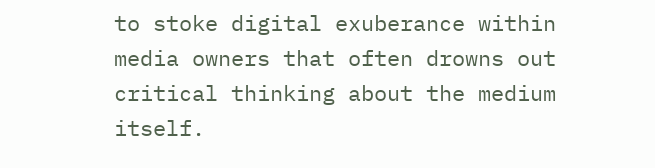to stoke digital exuberance within media owners that often drowns out critical thinking about the medium itself.